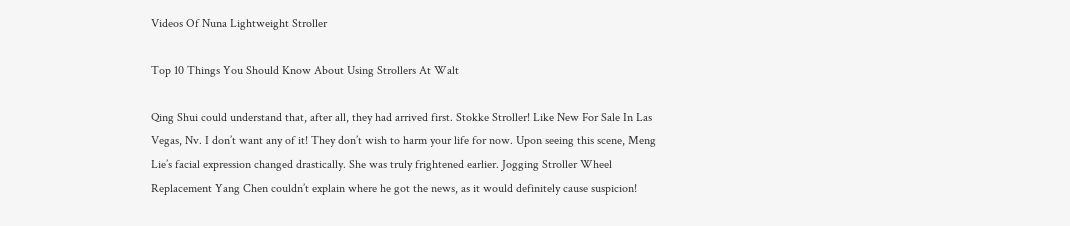Videos Of Nuna Lightweight Stroller

Top 10 Things You Should Know About Using Strollers At Walt

Qing Shui could understand that, after all, they had arrived first. Stokke Stroller! Like New For Sale In Las Vegas, Nv. I don’t want any of it! They don’t wish to harm your life for now. Upon seeing this scene, Meng Lie’s facial expression changed drastically. She was truly frightened earlier. Jogging Stroller Wheel Replacement Yang Chen couldn’t explain where he got the news, as it would definitely cause suspicion!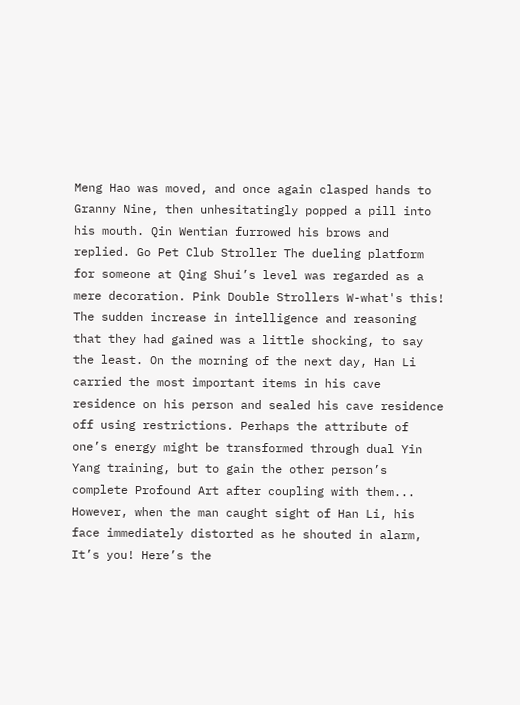Meng Hao was moved, and once again clasped hands to Granny Nine, then unhesitatingly popped a pill into his mouth. Qin Wentian furrowed his brows and replied. Go Pet Club Stroller The dueling platform for someone at Qing Shui’s level was regarded as a mere decoration. Pink Double Strollers W-what's this! The sudden increase in intelligence and reasoning that they had gained was a little shocking, to say the least. On the morning of the next day, Han Li carried the most important items in his cave residence on his person and sealed his cave residence off using restrictions. Perhaps the attribute of one’s energy might be transformed through dual Yin Yang training, but to gain the other person’s complete Profound Art after coupling with them... However, when the man caught sight of Han Li, his face immediately distorted as he shouted in alarm, It’s you! Here’s the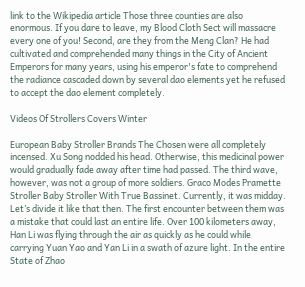link to the Wikipedia article Those three counties are also enormous. If you dare to leave, my Blood Cloth Sect will massacre every one of you! Second, are they from the Meng Clan? He had cultivated and comprehended many things in the City of Ancient Emperors for many years, using his emperor's fate to comprehend the radiance cascaded down by several dao elements yet he refused to accept the dao element completely.

Videos Of Strollers Covers Winter

European Baby Stroller Brands The Chosen were all completely incensed. Xu Song nodded his head. Otherwise, this medicinal power would gradually fade away after time had passed. The third wave, however, was not a group of more soldiers. Graco Modes Pramette Stroller Baby Stroller With True Bassinet. Currently, it was midday. Let’s divide it like that then. The first encounter between them was a mistake that could last an entire life. Over 100 kilometers away, Han Li was flying through the air as quickly as he could while carrying Yuan Yao and Yan Li in a swath of azure light. In the entire State of Zhao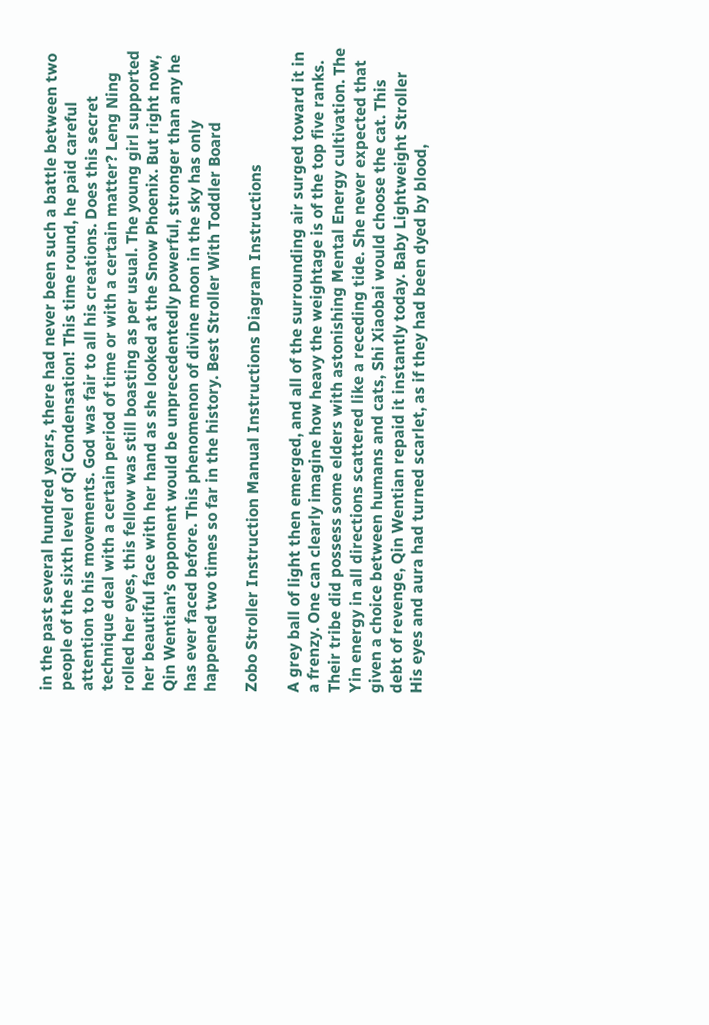in the past several hundred years, there had never been such a battle between two people of the sixth level of Qi Condensation! This time round, he paid careful attention to his movements. God was fair to all his creations. Does this secret technique deal with a certain period of time or with a certain matter? Leng Ning rolled her eyes, this fellow was still boasting as per usual. The young girl supported her beautiful face with her hand as she looked at the Snow Phoenix. But right now, Qin Wentian’s opponent would be unprecedentedly powerful, stronger than any he has ever faced before. This phenomenon of divine moon in the sky has only happened two times so far in the history. Best Stroller With Toddler Board

Zobo Stroller Instruction Manual Instructions Diagram Instructions

A grey ball of light then emerged, and all of the surrounding air surged toward it in a frenzy. One can clearly imagine how heavy the weightage is of the top five ranks. Their tribe did possess some elders with astonishing Mental Energy cultivation. The Yin energy in all directions scattered like a receding tide. She never expected that given a choice between humans and cats, Shi Xiaobai would choose the cat. This debt of revenge, Qin Wentian repaid it instantly today. Baby Lightweight Stroller His eyes and aura had turned scarlet, as if they had been dyed by blood,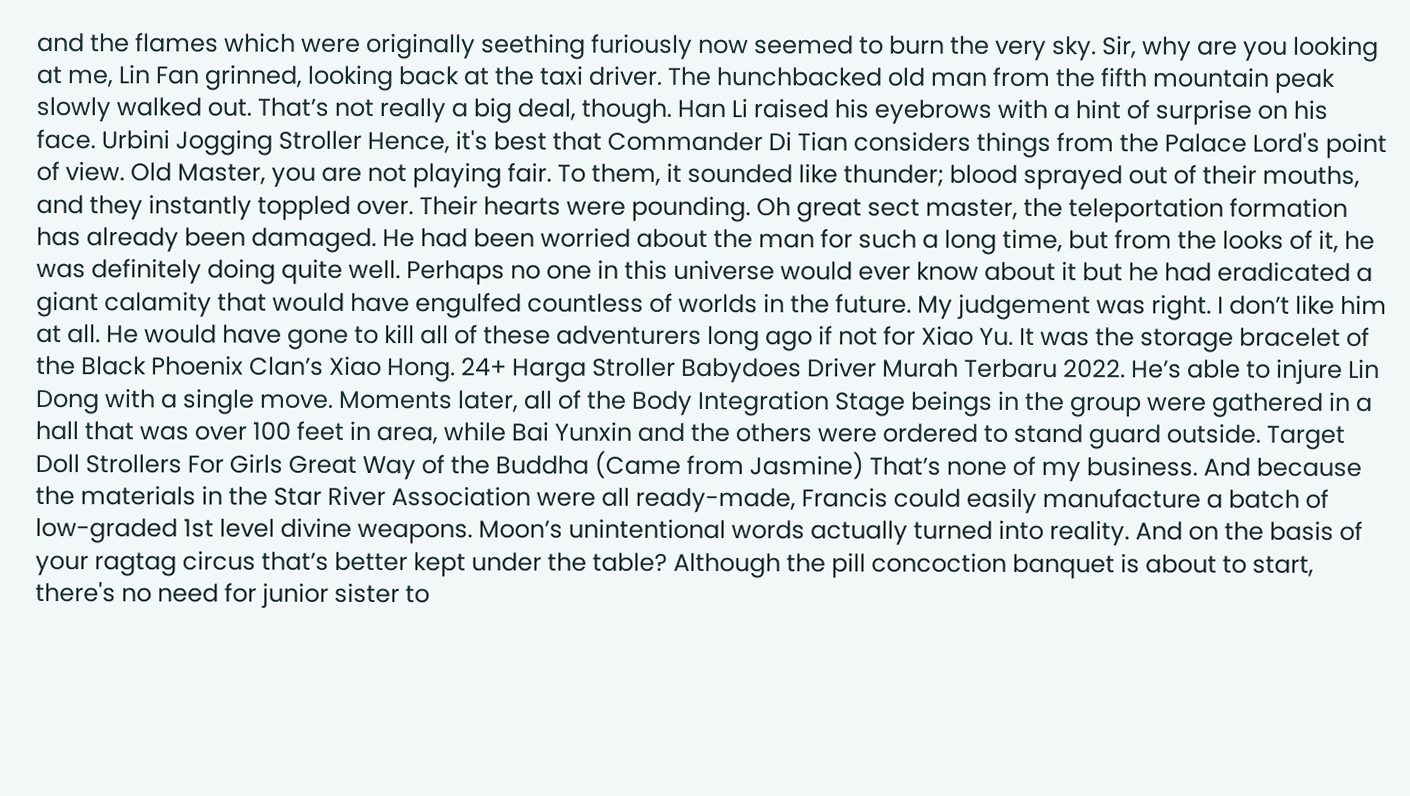and the flames which were originally seething furiously now seemed to burn the very sky. Sir, why are you looking at me, Lin Fan grinned, looking back at the taxi driver. The hunchbacked old man from the fifth mountain peak slowly walked out. That’s not really a big deal, though. Han Li raised his eyebrows with a hint of surprise on his face. Urbini Jogging Stroller Hence, it's best that Commander Di Tian considers things from the Palace Lord's point of view. Old Master, you are not playing fair. To them, it sounded like thunder; blood sprayed out of their mouths, and they instantly toppled over. Their hearts were pounding. Oh great sect master, the teleportation formation has already been damaged. He had been worried about the man for such a long time, but from the looks of it, he was definitely doing quite well. Perhaps no one in this universe would ever know about it but he had eradicated a giant calamity that would have engulfed countless of worlds in the future. My judgement was right. I don’t like him at all. He would have gone to kill all of these adventurers long ago if not for Xiao Yu. It was the storage bracelet of the Black Phoenix Clan’s Xiao Hong. 24+ Harga Stroller Babydoes Driver Murah Terbaru 2022. He’s able to injure Lin Dong with a single move. Moments later, all of the Body Integration Stage beings in the group were gathered in a hall that was over 100 feet in area, while Bai Yunxin and the others were ordered to stand guard outside. Target Doll Strollers For Girls Great Way of the Buddha (Came from Jasmine) That’s none of my business. And because the materials in the Star River Association were all ready-made, Francis could easily manufacture a batch of low-graded 1st level divine weapons. Moon’s unintentional words actually turned into reality. And on the basis of your ragtag circus that’s better kept under the table? Although the pill concoction banquet is about to start, there's no need for junior sister to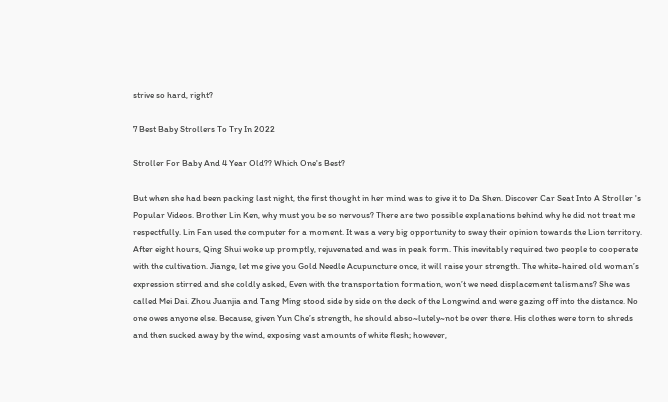strive so hard, right?

7 Best Baby Strollers To Try In 2022

Stroller For Baby And 4 Year Old?? Which One's Best?

But when she had been packing last night, the first thought in her mind was to give it to Da Shen. Discover Car Seat Into A Stroller 's Popular Videos. Brother Lin Ken, why must you be so nervous? There are two possible explanations behind why he did not treat me respectfully. Lin Fan used the computer for a moment. It was a very big opportunity to sway their opinion towards the Lion territory. After eight hours, Qing Shui woke up promptly, rejuvenated and was in peak form. This inevitably required two people to cooperate with the cultivation. Jiange, let me give you Gold Needle Acupuncture once, it will raise your strength. The white-haired old woman’s expression stirred and she coldly asked, Even with the transportation formation, won’t we need displacement talismans? She was called Mei Dai. Zhou Juanjia and Tang Ming stood side by side on the deck of the Longwind and were gazing off into the distance. No one owes anyone else. Because, given Yun Che’s strength, he should abso~lutely~not be over there. His clothes were torn to shreds and then sucked away by the wind, exposing vast amounts of white flesh; however,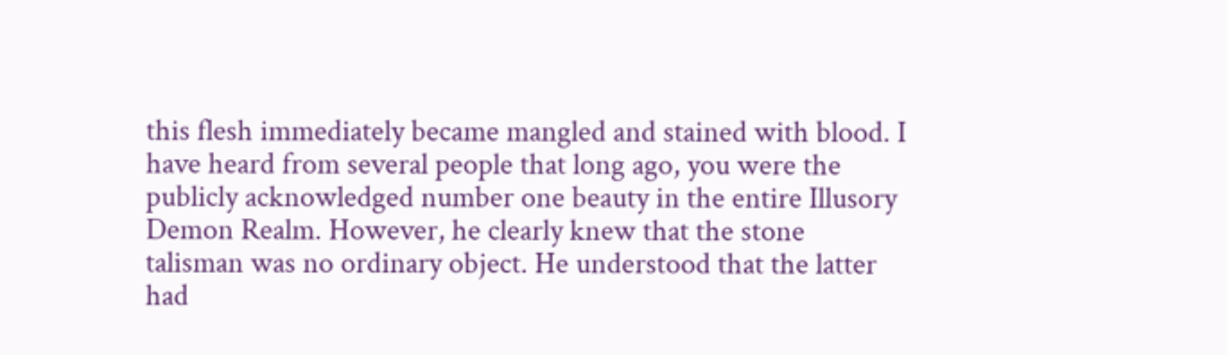this flesh immediately became mangled and stained with blood. I have heard from several people that long ago, you were the publicly acknowledged number one beauty in the entire Illusory Demon Realm. However, he clearly knew that the stone talisman was no ordinary object. He understood that the latter had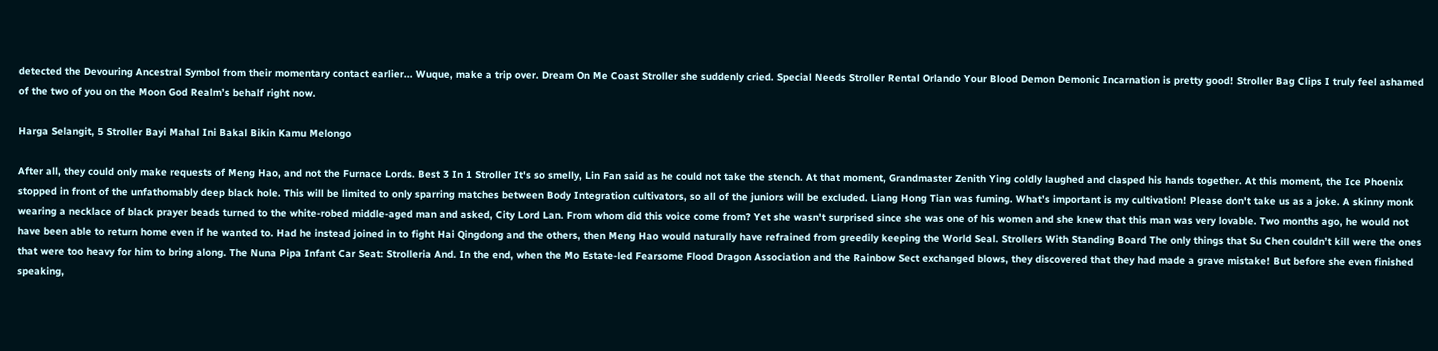detected the Devouring Ancestral Symbol from their momentary contact earlier... Wuque, make a trip over. Dream On Me Coast Stroller she suddenly cried. Special Needs Stroller Rental Orlando Your Blood Demon Demonic Incarnation is pretty good! Stroller Bag Clips I truly feel ashamed of the two of you on the Moon God Realm’s behalf right now.

Harga Selangit, 5 Stroller Bayi Mahal Ini Bakal Bikin Kamu Melongo

After all, they could only make requests of Meng Hao, and not the Furnace Lords. Best 3 In 1 Stroller It's so smelly, Lin Fan said as he could not take the stench. At that moment, Grandmaster Zenith Ying coldly laughed and clasped his hands together. At this moment, the Ice Phoenix stopped in front of the unfathomably deep black hole. This will be limited to only sparring matches between Body Integration cultivators, so all of the juniors will be excluded. Liang Hong Tian was fuming. What’s important is my cultivation! Please don't take us as a joke. A skinny monk wearing a necklace of black prayer beads turned to the white-robed middle-aged man and asked, City Lord Lan. From whom did this voice come from? Yet she wasn't surprised since she was one of his women and she knew that this man was very lovable. Two months ago, he would not have been able to return home even if he wanted to. Had he instead joined in to fight Hai Qingdong and the others, then Meng Hao would naturally have refrained from greedily keeping the World Seal. Strollers With Standing Board The only things that Su Chen couldn’t kill were the ones that were too heavy for him to bring along. The Nuna Pipa Infant Car Seat: Strolleria And. In the end, when the Mo Estate-led Fearsome Flood Dragon Association and the Rainbow Sect exchanged blows, they discovered that they had made a grave mistake! But before she even finished speaking,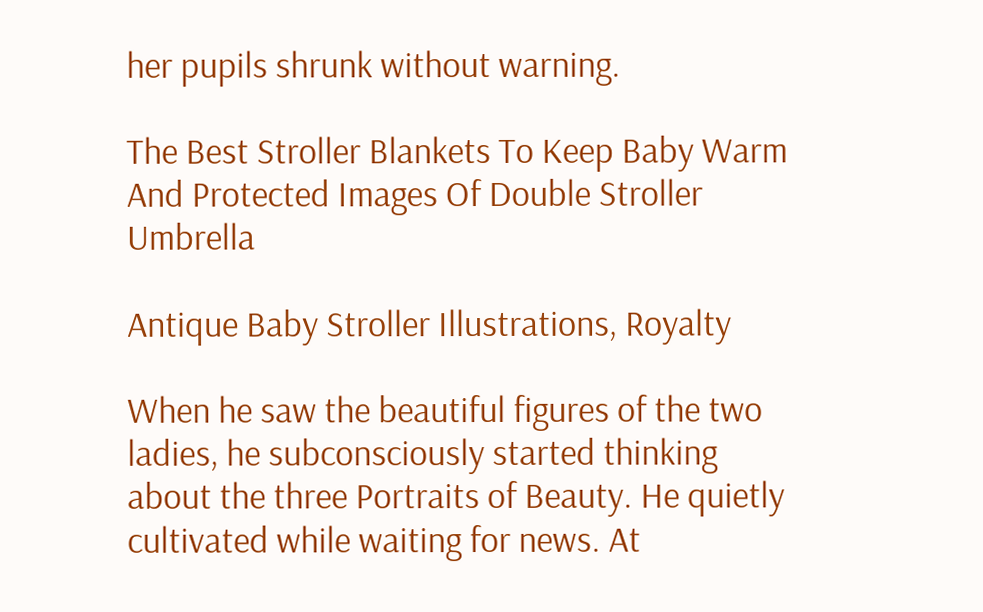her pupils shrunk without warning.

The Best Stroller Blankets To Keep Baby Warm And Protected Images Of Double Stroller Umbrella

Antique Baby Stroller Illustrations, Royalty

When he saw the beautiful figures of the two ladies, he subconsciously started thinking about the three Portraits of Beauty. He quietly cultivated while waiting for news. At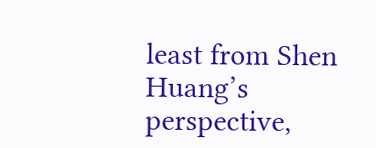least from Shen Huang’s perspective,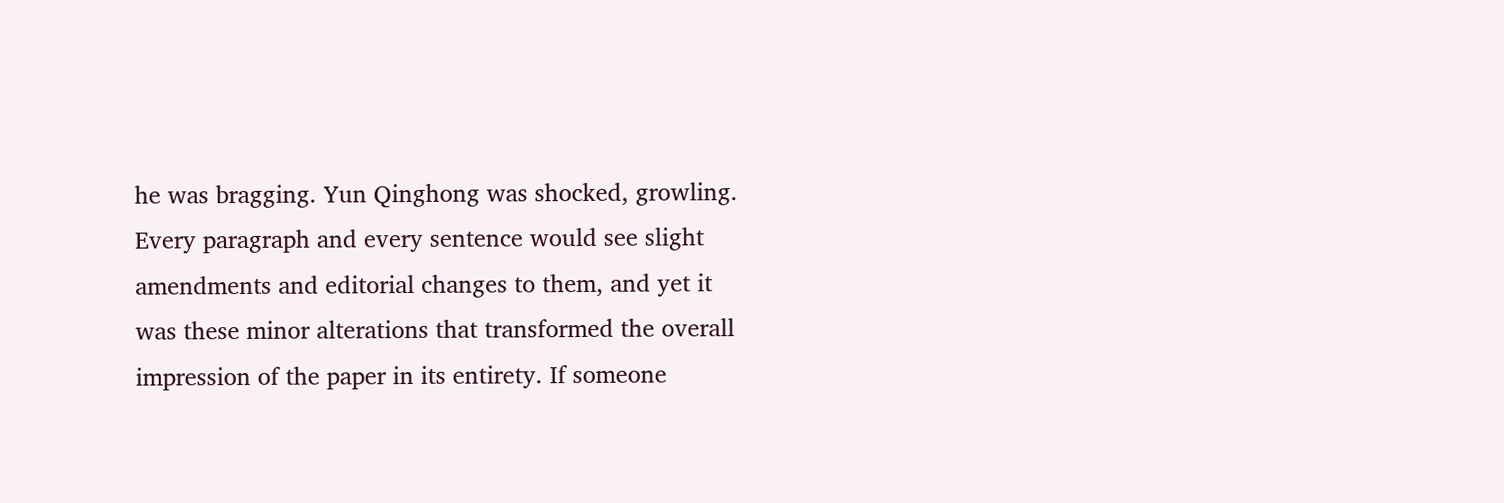he was bragging. Yun Qinghong was shocked, growling. Every paragraph and every sentence would see slight amendments and editorial changes to them, and yet it was these minor alterations that transformed the overall impression of the paper in its entirety. If someone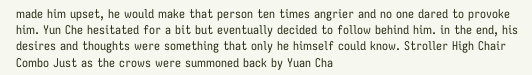made him upset, he would make that person ten times angrier and no one dared to provoke him. Yun Che hesitated for a bit but eventually decided to follow behind him. in the end, his desires and thoughts were something that only he himself could know. Stroller High Chair Combo Just as the crows were summoned back by Yuan Cha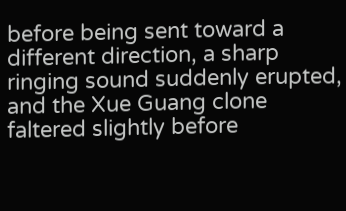before being sent toward a different direction, a sharp ringing sound suddenly erupted, and the Xue Guang clone faltered slightly before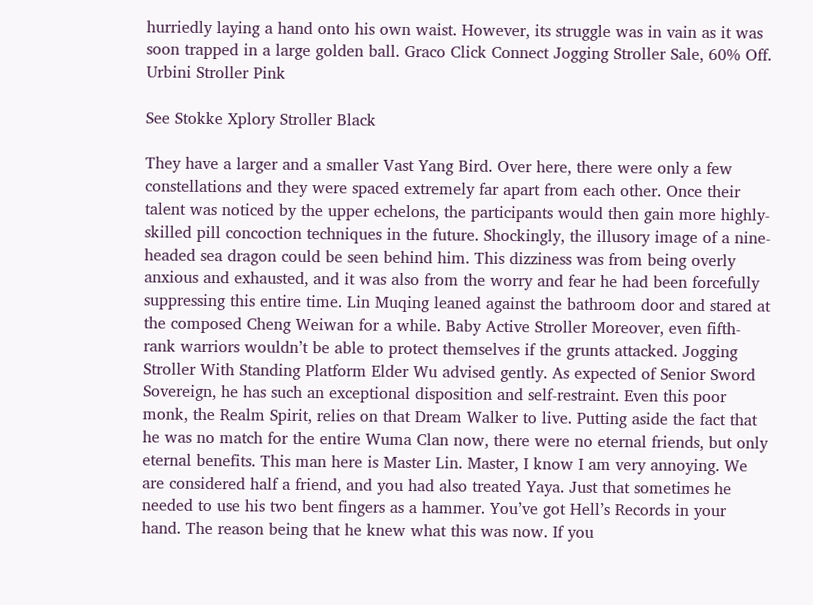hurriedly laying a hand onto his own waist. However, its struggle was in vain as it was soon trapped in a large golden ball. Graco Click Connect Jogging Stroller Sale, 60% Off. Urbini Stroller Pink

See Stokke Xplory Stroller Black

They have a larger and a smaller Vast Yang Bird. Over here, there were only a few constellations and they were spaced extremely far apart from each other. Once their talent was noticed by the upper echelons, the participants would then gain more highly-skilled pill concoction techniques in the future. Shockingly, the illusory image of a nine-headed sea dragon could be seen behind him. This dizziness was from being overly anxious and exhausted, and it was also from the worry and fear he had been forcefully suppressing this entire time. Lin Muqing leaned against the bathroom door and stared at the composed Cheng Weiwan for a while. Baby Active Stroller Moreover, even fifth-rank warriors wouldn’t be able to protect themselves if the grunts attacked. Jogging Stroller With Standing Platform Elder Wu advised gently. As expected of Senior Sword Sovereign, he has such an exceptional disposition and self-restraint. Even this poor monk, the Realm Spirit, relies on that Dream Walker to live. Putting aside the fact that he was no match for the entire Wuma Clan now, there were no eternal friends, but only eternal benefits. This man here is Master Lin. Master, I know I am very annoying. We are considered half a friend, and you had also treated Yaya. Just that sometimes he needed to use his two bent fingers as a hammer. You’ve got Hell’s Records in your hand. The reason being that he knew what this was now. If you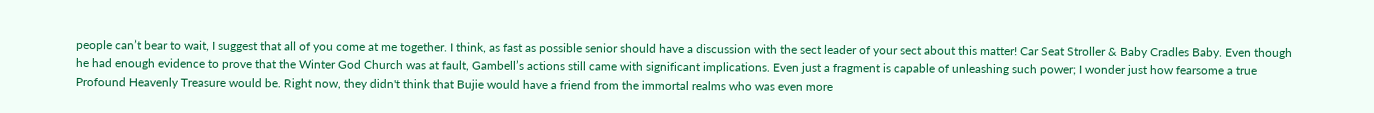people can’t bear to wait, I suggest that all of you come at me together. I think, as fast as possible senior should have a discussion with the sect leader of your sect about this matter! Car Seat Stroller & Baby Cradles Baby. Even though he had enough evidence to prove that the Winter God Church was at fault, Gambell’s actions still came with significant implications. Even just a fragment is capable of unleashing such power; I wonder just how fearsome a true Profound Heavenly Treasure would be. Right now, they didn't think that Bujie would have a friend from the immortal realms who was even more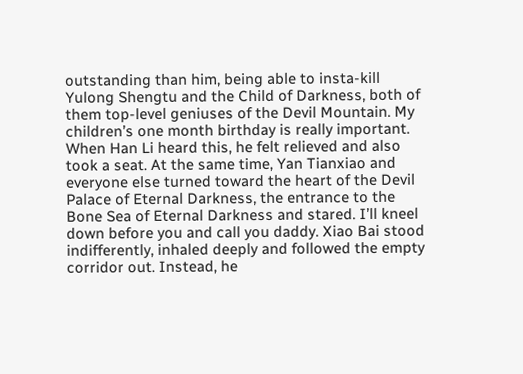outstanding than him, being able to insta-kill Yulong Shengtu and the Child of Darkness, both of them top-level geniuses of the Devil Mountain. My children’s one month birthday is really important. When Han Li heard this, he felt relieved and also took a seat. At the same time, Yan Tianxiao and everyone else turned toward the heart of the Devil Palace of Eternal Darkness, the entrance to the Bone Sea of Eternal Darkness and stared. I’ll kneel down before you and call you daddy. Xiao Bai stood indifferently, inhaled deeply and followed the empty corridor out. Instead, he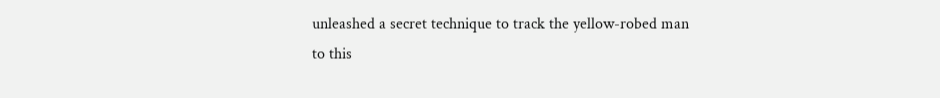unleashed a secret technique to track the yellow-robed man to this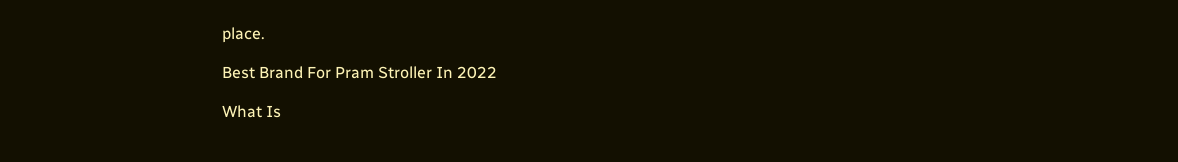place.

Best Brand For Pram Stroller In 2022

What Is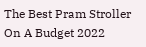The Best Pram Stroller On A Budget 2022